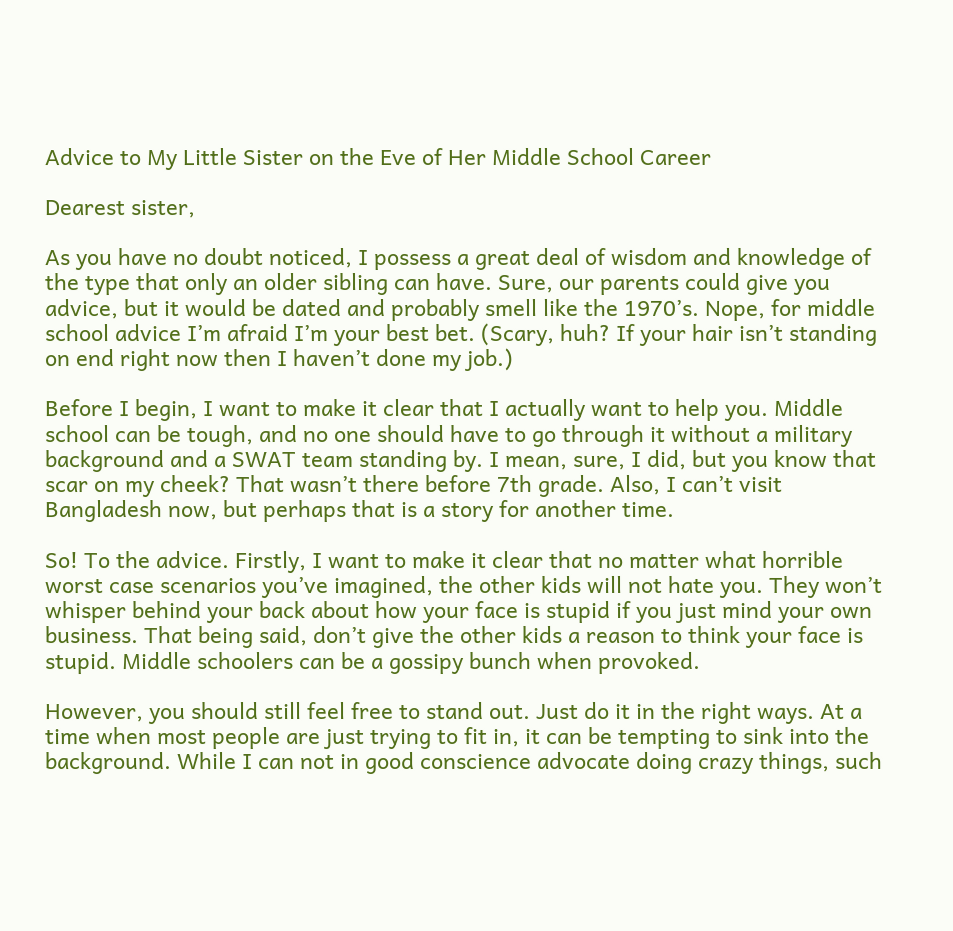Advice to My Little Sister on the Eve of Her Middle School Career

Dearest sister,

As you have no doubt noticed, I possess a great deal of wisdom and knowledge of the type that only an older sibling can have. Sure, our parents could give you advice, but it would be dated and probably smell like the 1970’s. Nope, for middle school advice I’m afraid I’m your best bet. (Scary, huh? If your hair isn’t standing on end right now then I haven’t done my job.)

Before I begin, I want to make it clear that I actually want to help you. Middle school can be tough, and no one should have to go through it without a military background and a SWAT team standing by. I mean, sure, I did, but you know that scar on my cheek? That wasn’t there before 7th grade. Also, I can’t visit Bangladesh now, but perhaps that is a story for another time.

So! To the advice. Firstly, I want to make it clear that no matter what horrible worst case scenarios you’ve imagined, the other kids will not hate you. They won’t whisper behind your back about how your face is stupid if you just mind your own business. That being said, don’t give the other kids a reason to think your face is stupid. Middle schoolers can be a gossipy bunch when provoked.

However, you should still feel free to stand out. Just do it in the right ways. At a time when most people are just trying to fit in, it can be tempting to sink into the background. While I can not in good conscience advocate doing crazy things, such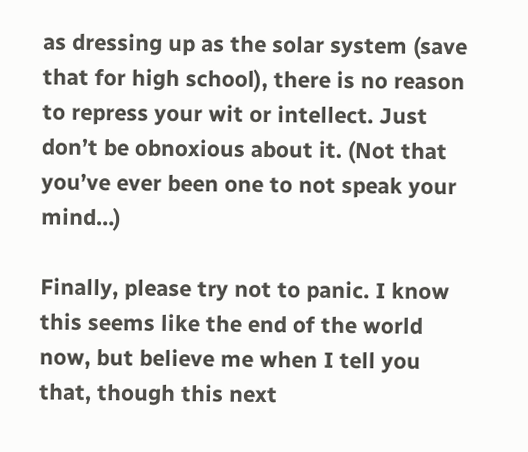as dressing up as the solar system (save that for high school), there is no reason to repress your wit or intellect. Just don’t be obnoxious about it. (Not that you’ve ever been one to not speak your mind…)

Finally, please try not to panic. I know this seems like the end of the world now, but believe me when I tell you that, though this next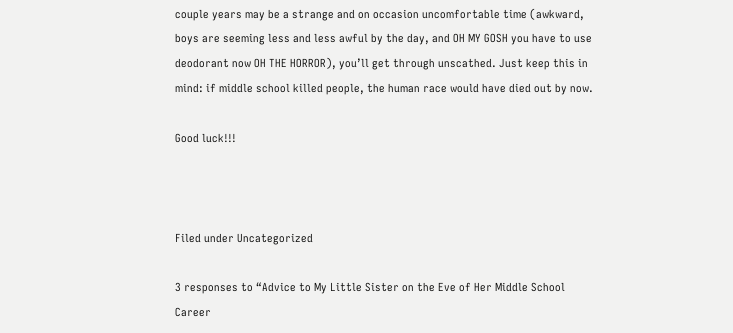couple years may be a strange and on occasion uncomfortable time (awkward, boys are seeming less and less awful by the day, and OH MY GOSH you have to use deodorant now OH THE HORROR), you’ll get through unscathed. Just keep this in mind: if middle school killed people, the human race would have died out by now.

Good luck!!!



Filed under Uncategorized

3 responses to “Advice to My Little Sister on the Eve of Her Middle School Career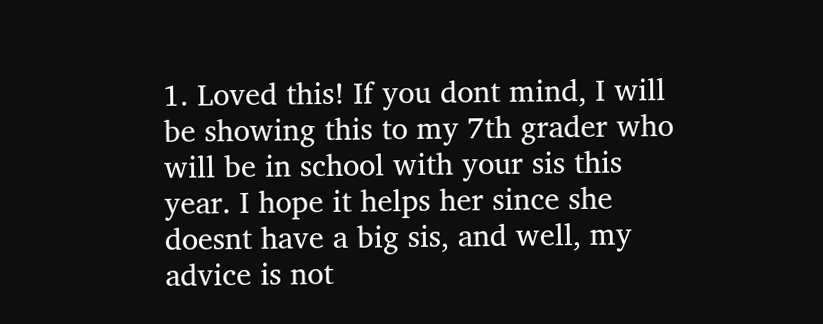1. Loved this! If you dont mind, I will be showing this to my 7th grader who will be in school with your sis this year. I hope it helps her since she doesnt have a big sis, and well, my advice is not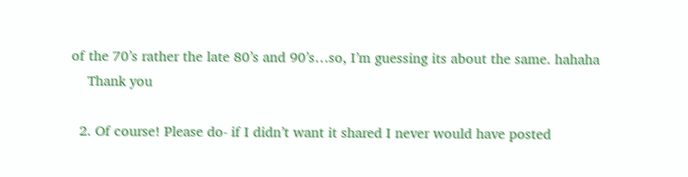of the 70’s rather the late 80’s and 90’s…so, I’m guessing its about the same. hahaha
    Thank you

  2. Of course! Please do- if I didn’t want it shared I never would have posted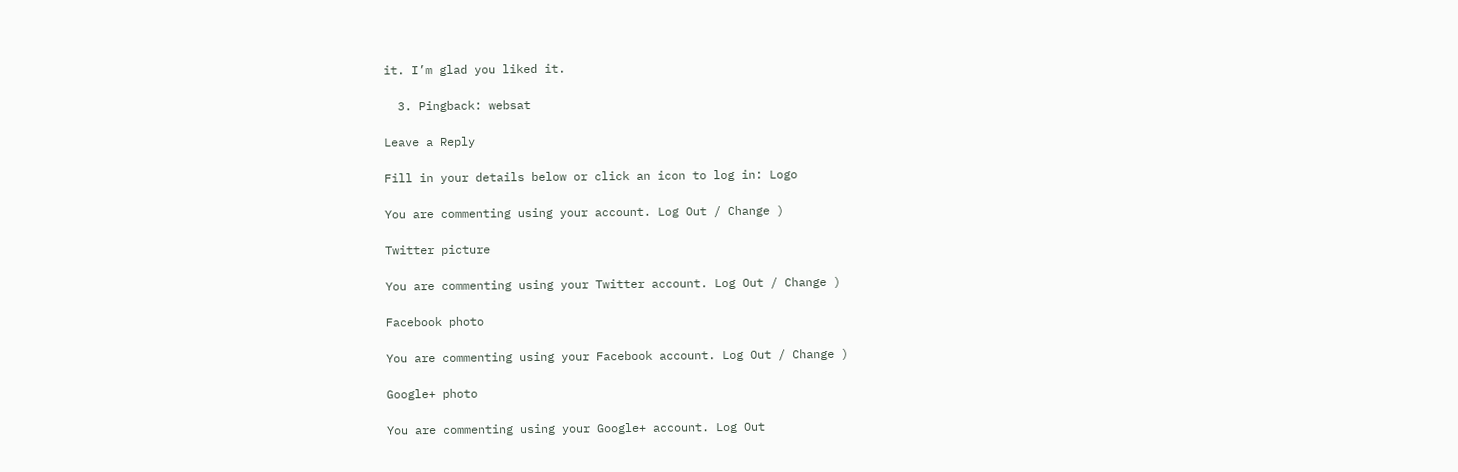it. I’m glad you liked it.

  3. Pingback: websat

Leave a Reply

Fill in your details below or click an icon to log in: Logo

You are commenting using your account. Log Out / Change )

Twitter picture

You are commenting using your Twitter account. Log Out / Change )

Facebook photo

You are commenting using your Facebook account. Log Out / Change )

Google+ photo

You are commenting using your Google+ account. Log Out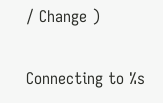/ Change )

Connecting to %s